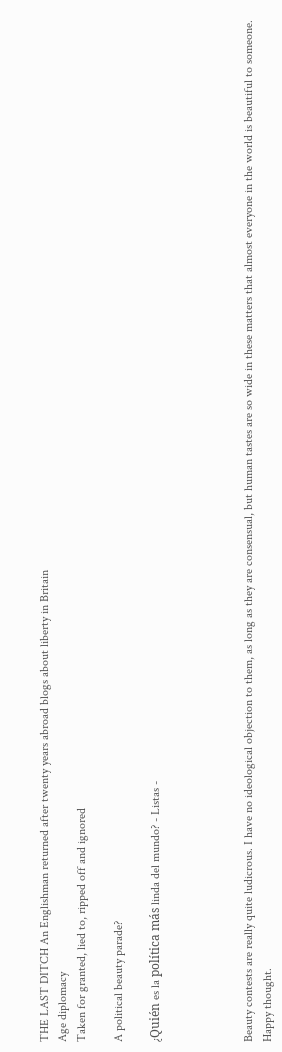THE LAST DITCH An Englishman returned after twenty years abroad blogs about liberty in Britain
Age diplomacy
Taken for granted, lied to, ripped off and ignored

A political beauty parade?

¿Quién es la política más linda del mundo? - Listas -




Beauty contests are really quite ludicrous. I have no ideological objection to them, as long as they are consensual, but human tastes are so wide in these matters that almost everyone in the world is beautiful to someone. Happy thought.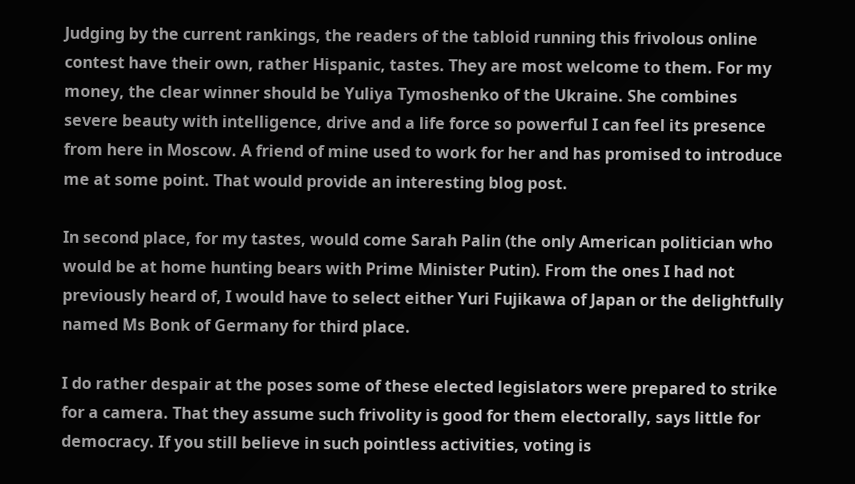Judging by the current rankings, the readers of the tabloid running this frivolous online contest have their own, rather Hispanic, tastes. They are most welcome to them. For my money, the clear winner should be Yuliya Tymoshenko of the Ukraine. She combines severe beauty with intelligence, drive and a life force so powerful I can feel its presence from here in Moscow. A friend of mine used to work for her and has promised to introduce me at some point. That would provide an interesting blog post.

In second place, for my tastes, would come Sarah Palin (the only American politician who would be at home hunting bears with Prime Minister Putin). From the ones I had not previously heard of, I would have to select either Yuri Fujikawa of Japan or the delightfully named Ms Bonk of Germany for third place.

I do rather despair at the poses some of these elected legislators were prepared to strike for a camera. That they assume such frivolity is good for them electorally, says little for democracy. If you still believe in such pointless activities, voting is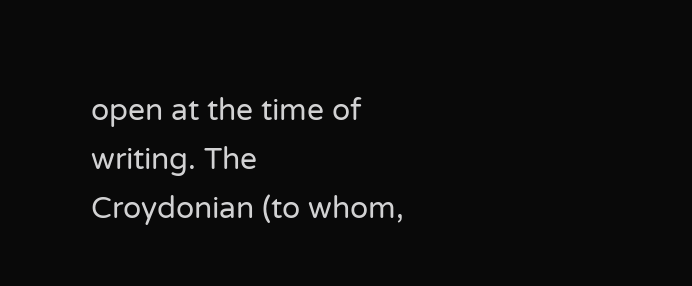open at the time of writing. The Croydonian (to whom,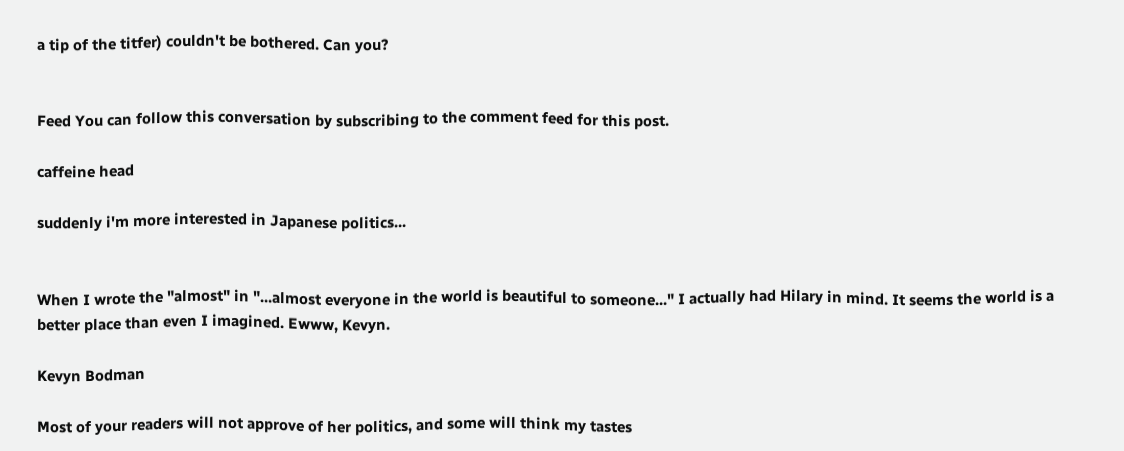a tip of the titfer) couldn't be bothered. Can you?


Feed You can follow this conversation by subscribing to the comment feed for this post.

caffeine head

suddenly i'm more interested in Japanese politics...


When I wrote the "almost" in "...almost everyone in the world is beautiful to someone..." I actually had Hilary in mind. It seems the world is a better place than even I imagined. Ewww, Kevyn.

Kevyn Bodman

Most of your readers will not approve of her politics, and some will think my tastes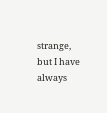strange, but I have always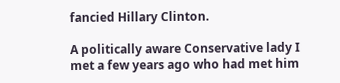fancied Hillary Clinton.

A politically aware Conservative lady I met a few years ago who had met him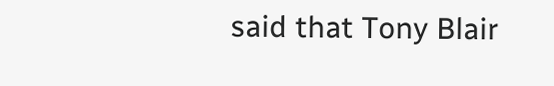said that Tony Blair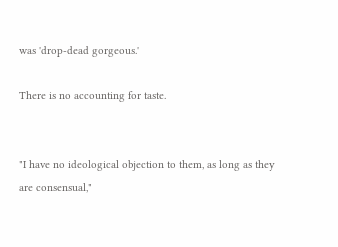was 'drop-dead gorgeous.'

There is no accounting for taste.


"I have no ideological objection to them, as long as they are consensual,"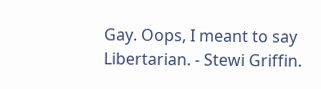Gay. Oops, I meant to say Libertarian. - Stewi Griffin.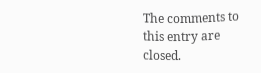The comments to this entry are closed.